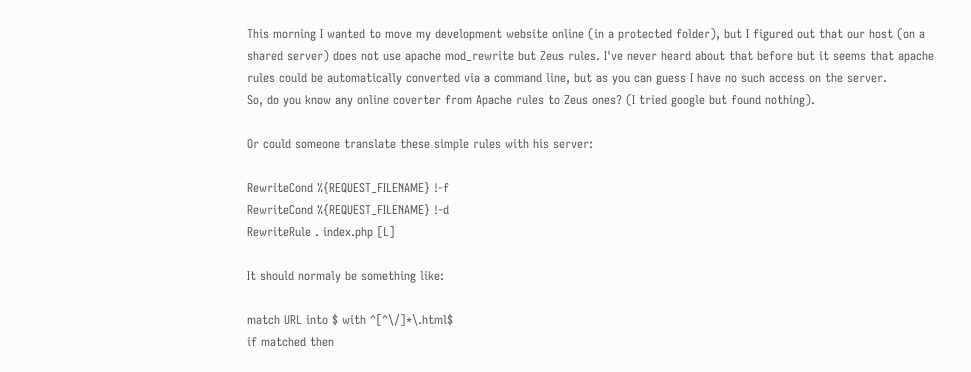This morning I wanted to move my development website online (in a protected folder), but I figured out that our host (on a shared server) does not use apache mod_rewrite but Zeus rules. I've never heard about that before but it seems that apache rules could be automatically converted via a command line, but as you can guess I have no such access on the server.
So, do you know any online coverter from Apache rules to Zeus ones? (I tried google but found nothing).

Or could someone translate these simple rules with his server:

RewriteCond %{REQUEST_FILENAME} !-f
RewriteCond %{REQUEST_FILENAME} !-d
RewriteRule . index.php [L]

It should normaly be something like:

match URL into $ with ^[^\/]*\.html$
if matched then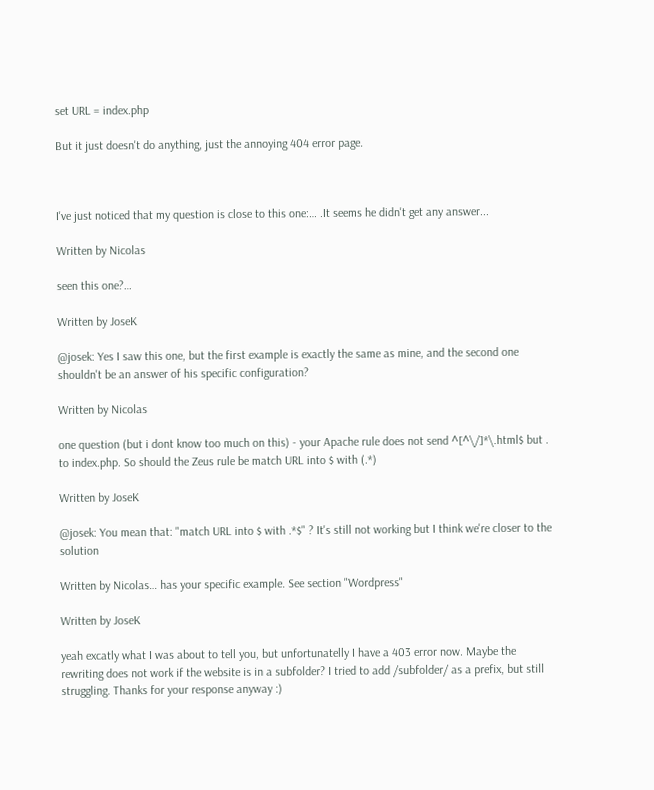set URL = index.php

But it just doesn't do anything, just the annoying 404 error page.



I've just noticed that my question is close to this one:… .It seems he didn't get any answer...

Written by Nicolas

seen this one?…

Written by JoseK

@josek: Yes I saw this one, but the first example is exactly the same as mine, and the second one shouldn't be an answer of his specific configuration?

Written by Nicolas

one question (but i dont know too much on this) - your Apache rule does not send ^[^\/]*\.html$ but . to index.php. So should the Zeus rule be match URL into $ with (.*)

Written by JoseK

@josek: You mean that: "match URL into $ with .*$" ? It's still not working but I think we're closer to the solution

Written by Nicolas… has your specific example. See section "Wordpress"

Written by JoseK

yeah excatly what I was about to tell you, but unfortunatelly I have a 403 error now. Maybe the rewriting does not work if the website is in a subfolder? I tried to add /subfolder/ as a prefix, but still struggling. Thanks for your response anyway :)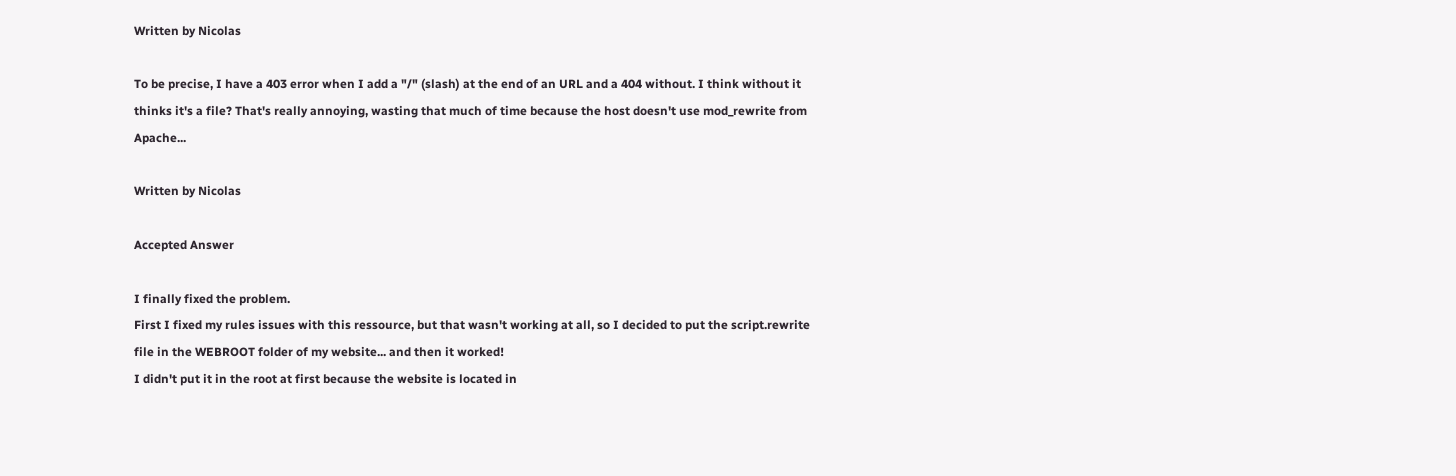Written by Nicolas

To be precise, I have a 403 error when I add a "/" (slash) at the end of an URL and a 404 without. I think without it thinks it's a file? That's really annoying, wasting that much of time because the host doesn't use mod_rewrite from Apache...

Written by Nicolas

Accepted Answer

I finally fixed the problem.
First I fixed my rules issues with this ressource, but that wasn't working at all, so I decided to put the script.rewrite file in the WEBROOT folder of my website... and then it worked!
I didn't put it in the root at first because the website is located in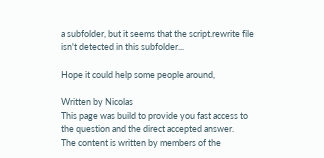a subfolder, but it seems that the script.rewrite file isn't detected in this subfolder...

Hope it could help some people around,

Written by Nicolas
This page was build to provide you fast access to the question and the direct accepted answer.
The content is written by members of the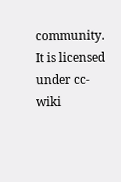community.
It is licensed under cc-wiki